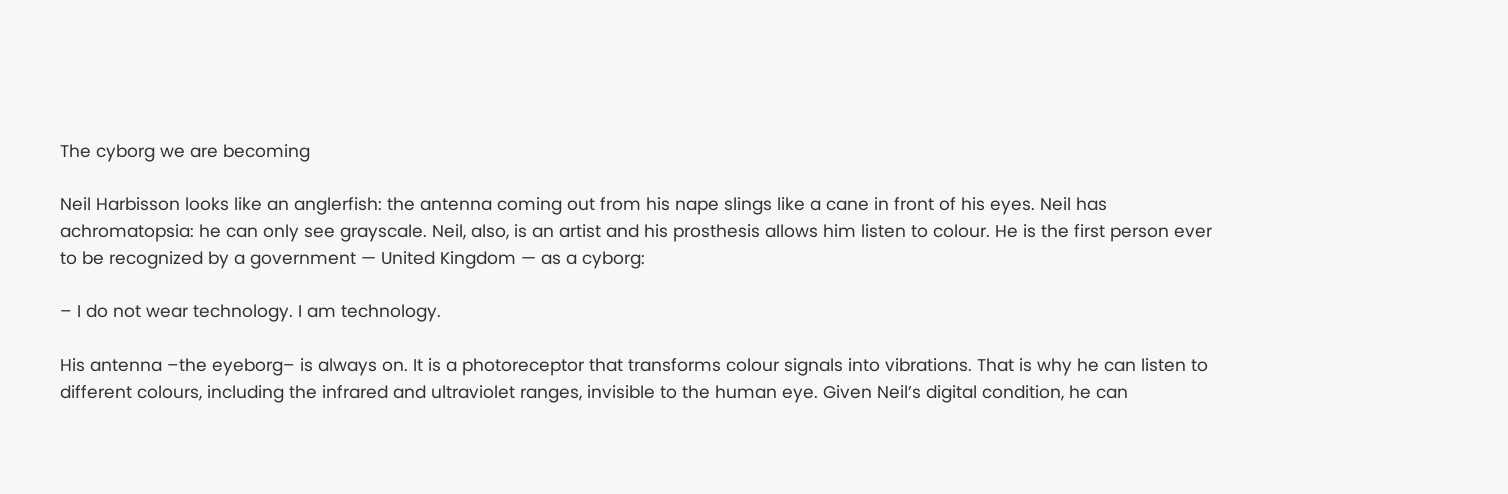The cyborg we are becoming

Neil Harbisson looks like an anglerfish: the antenna coming out from his nape slings like a cane in front of his eyes. Neil has achromatopsia: he can only see grayscale. Neil, also, is an artist and his prosthesis allows him listen to colour. He is the first person ever to be recognized by a government — United Kingdom — as a cyborg:

– I do not wear technology. I am technology.

His antenna –the eyeborg– is always on. It is a photoreceptor that transforms colour signals into vibrations. That is why he can listen to different colours, including the infrared and ultraviolet ranges, invisible to the human eye. Given Neil’s digital condition, he can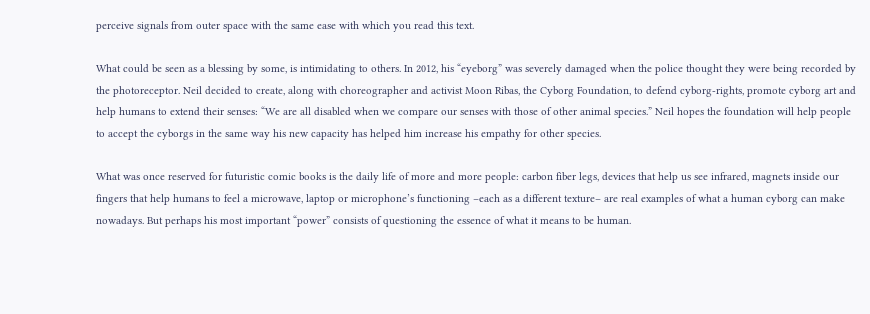perceive signals from outer space with the same ease with which you read this text.

What could be seen as a blessing by some, is intimidating to others. In 2012, his “eyeborg” was severely damaged when the police thought they were being recorded by the photoreceptor. Neil decided to create, along with choreographer and activist Moon Ribas, the Cyborg Foundation, to defend cyborg-rights, promote cyborg art and help humans to extend their senses: “We are all disabled when we compare our senses with those of other animal species.” Neil hopes the foundation will help people to accept the cyborgs in the same way his new capacity has helped him increase his empathy for other species.

What was once reserved for futuristic comic books is the daily life of more and more people: carbon fiber legs, devices that help us see infrared, magnets inside our fingers that help humans to feel a microwave, laptop or microphone’s functioning –each as a different texture– are real examples of what a human cyborg can make nowadays. But perhaps his most important “power” consists of questioning the essence of what it means to be human.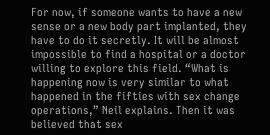For now, if someone wants to have a new sense or a new body part implanted, they have to do it secretly. It will be almost impossible to find a hospital or a doctor willing to explore this field. “What is happening now is very similar to what happened in the fifties with sex change operations,” Neil explains. Then it was believed that sex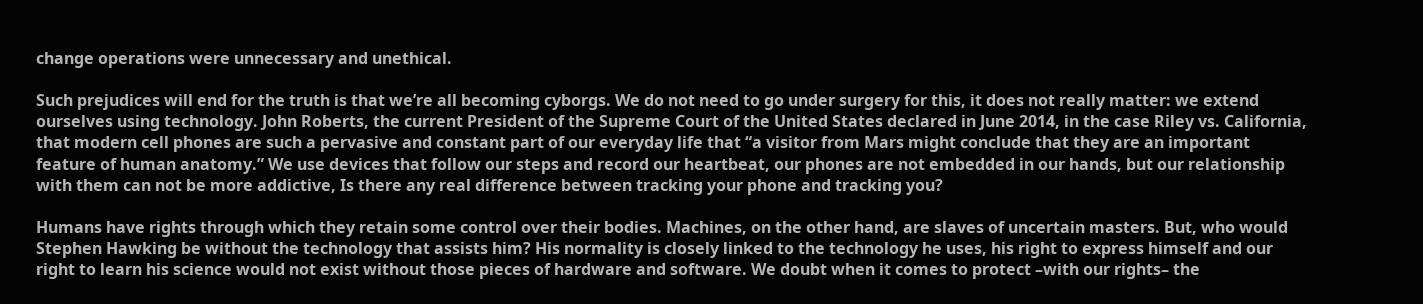change operations were unnecessary and unethical.

Such prejudices will end for the truth is that we’re all becoming cyborgs. We do not need to go under surgery for this, it does not really matter: we extend ourselves using technology. John Roberts, the current President of the Supreme Court of the United States declared in June 2014, in the case Riley vs. California, that modern cell phones are such a pervasive and constant part of our everyday life that “a visitor from Mars might conclude that they are an important feature of human anatomy.” We use devices that follow our steps and record our heartbeat, our phones are not embedded in our hands, but our relationship with them can not be more addictive, Is there any real difference between tracking your phone and tracking you?

Humans have rights through which they retain some control over their bodies. Machines, on the other hand, are slaves of uncertain masters. But, who would Stephen Hawking be without the technology that assists him? His normality is closely linked to the technology he uses, his right to express himself and our right to learn his science would not exist without those pieces of hardware and software. We doubt when it comes to protect –with our rights– the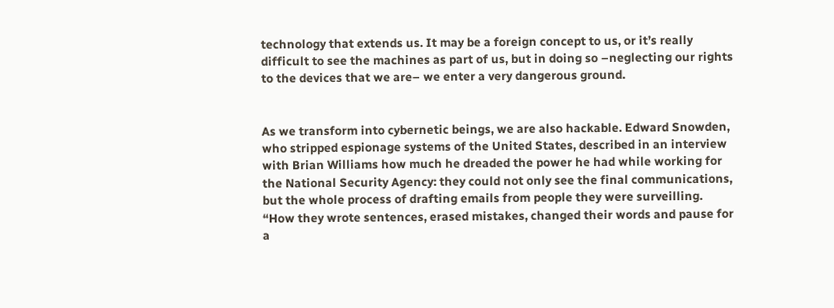technology that extends us. It may be a foreign concept to us, or it’s really difficult to see the machines as part of us, but in doing so –neglecting our rights to the devices that we are– we enter a very dangerous ground.


As we transform into cybernetic beings, we are also hackable. Edward Snowden, who stripped espionage systems of the United States, described in an interview with Brian Williams how much he dreaded the power he had while working for the National Security Agency: they could not only see the final communications, but the whole process of drafting emails from people they were surveilling. “How they wrote sentences, erased mistakes, changed their words and pause for a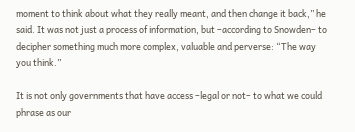moment to think about what they really meant, and then change it back,” he said. It was not just a process of information, but –according to Snowden– to decipher something much more complex, valuable and perverse: “The way you think.”

It is not only governments that have access –legal or not– to what we could phrase as our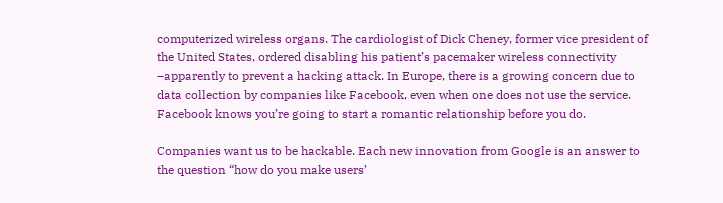computerized wireless organs. The cardiologist of Dick Cheney, former vice president of the United States, ordered disabling his patient’s pacemaker wireless connectivity –apparently to prevent a hacking attack. In Europe, there is a growing concern due to data collection by companies like Facebook, even when one does not use the service. Facebook knows you’re going to start a romantic relationship before you do.

Companies want us to be hackable. Each new innovation from Google is an answer to the question “how do you make users’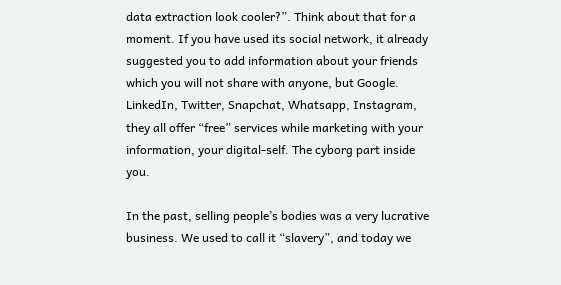data extraction look cooler?”. Think about that for a moment. If you have used its social network, it already suggested you to add information about your friends which you will not share with anyone, but Google. LinkedIn, Twitter, Snapchat, Whatsapp, Instagram, they all offer “free” services while marketing with your information, your digital-self. The cyborg part inside you.

In the past, selling people’s bodies was a very lucrative business. We used to call it “slavery”, and today we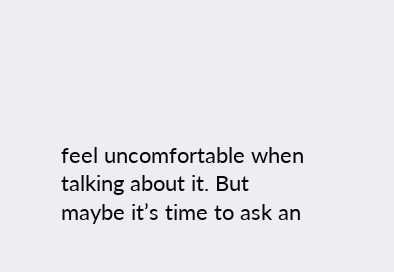feel uncomfortable when talking about it. But maybe it’s time to ask an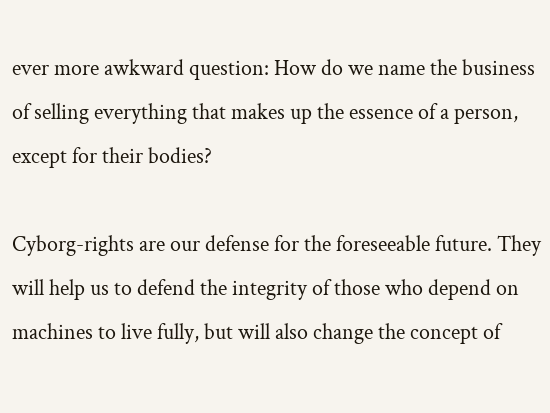ever more awkward question: How do we name the business of selling everything that makes up the essence of a person, except for their bodies?

Cyborg-rights are our defense for the foreseeable future. They will help us to defend the integrity of those who depend on machines to live fully, but will also change the concept of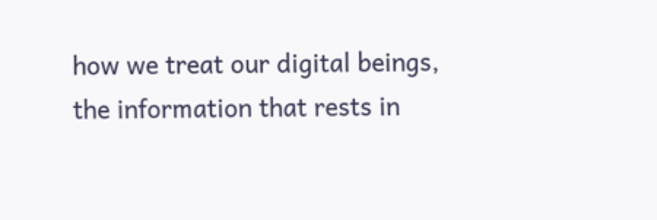how we treat our digital beings, the information that rests in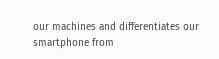our machines and differentiates our smartphone from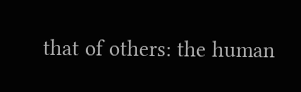that of others: the human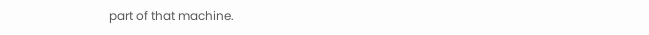part of that machine.